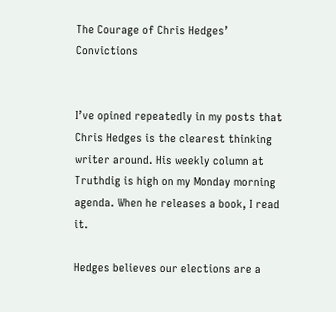The Courage of Chris Hedges’ Convictions


I’ve opined repeatedly in my posts that Chris Hedges is the clearest thinking writer around. His weekly column at Truthdig is high on my Monday morning agenda. When he releases a book, I read it.

Hedges believes our elections are a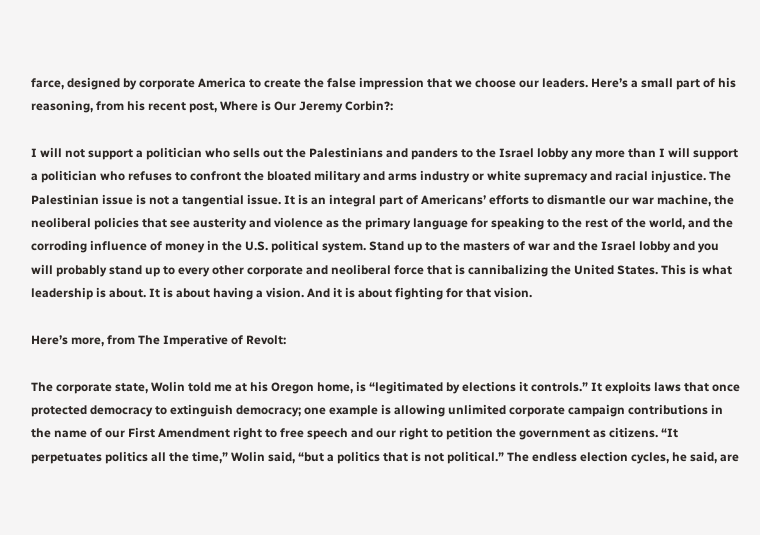farce, designed by corporate America to create the false impression that we choose our leaders. Here’s a small part of his reasoning, from his recent post, Where is Our Jeremy Corbin?:

I will not support a politician who sells out the Palestinians and panders to the Israel lobby any more than I will support a politician who refuses to confront the bloated military and arms industry or white supremacy and racial injustice. The Palestinian issue is not a tangential issue. It is an integral part of Americans’ efforts to dismantle our war machine, the neoliberal policies that see austerity and violence as the primary language for speaking to the rest of the world, and the corroding influence of money in the U.S. political system. Stand up to the masters of war and the Israel lobby and you will probably stand up to every other corporate and neoliberal force that is cannibalizing the United States. This is what leadership is about. It is about having a vision. And it is about fighting for that vision.

Here’s more, from The Imperative of Revolt:

The corporate state, Wolin told me at his Oregon home, is “legitimated by elections it controls.” It exploits laws that once protected democracy to extinguish democracy; one example is allowing unlimited corporate campaign contributions in the name of our First Amendment right to free speech and our right to petition the government as citizens. “It perpetuates politics all the time,” Wolin said, “but a politics that is not political.” The endless election cycles, he said, are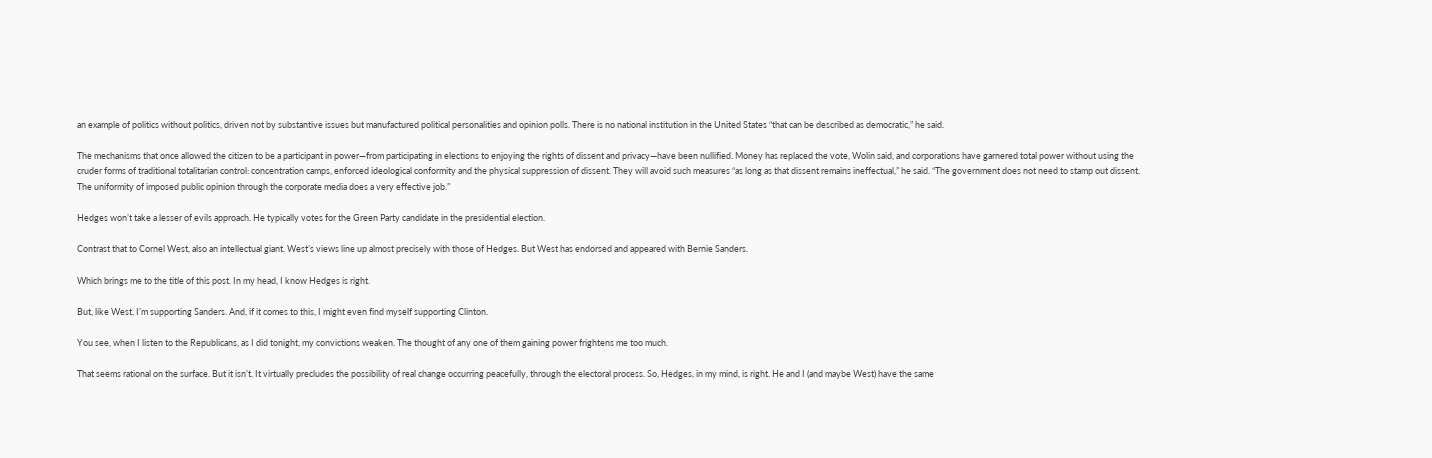an example of politics without politics, driven not by substantive issues but manufactured political personalities and opinion polls. There is no national institution in the United States “that can be described as democratic,” he said.

The mechanisms that once allowed the citizen to be a participant in power—from participating in elections to enjoying the rights of dissent and privacy—have been nullified. Money has replaced the vote, Wolin said, and corporations have garnered total power without using the cruder forms of traditional totalitarian control: concentration camps, enforced ideological conformity and the physical suppression of dissent. They will avoid such measures “as long as that dissent remains ineffectual,” he said. “The government does not need to stamp out dissent. The uniformity of imposed public opinion through the corporate media does a very effective job.”

Hedges won’t take a lesser of evils approach. He typically votes for the Green Party candidate in the presidential election.

Contrast that to Cornel West, also an intellectual giant. West’s views line up almost precisely with those of Hedges. But West has endorsed and appeared with Bernie Sanders.

Which brings me to the title of this post. In my head, I know Hedges is right.

But, like West, I’m supporting Sanders. And, if it comes to this, I might even find myself supporting Clinton.

You see, when I listen to the Republicans, as I did tonight, my convictions weaken. The thought of any one of them gaining power frightens me too much.

That seems rational on the surface. But it isn’t. It virtually precludes the possibility of real change occurring peacefully, through the electoral process. So, Hedges, in my mind, is right. He and I (and maybe West) have the same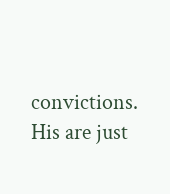convictions. His are just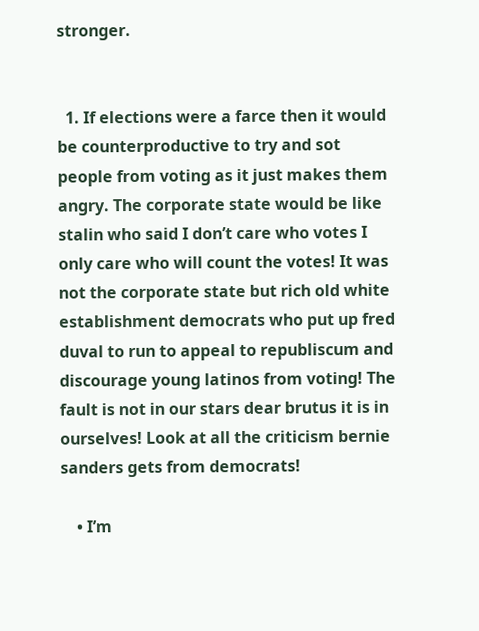stronger.


  1. If elections were a farce then it would be counterproductive to try and sot people from voting as it just makes them angry. The corporate state would be like stalin who said I don’t care who votes I only care who will count the votes! It was not the corporate state but rich old white establishment democrats who put up fred duval to run to appeal to republiscum and discourage young latinos from voting! The fault is not in our stars dear brutus it is in ourselves! Look at all the criticism bernie sanders gets from democrats!

    • I’m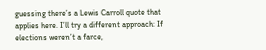guessing there’s a Lewis Carroll quote that applies here. I’ll try a different approach: If elections weren’t a farce,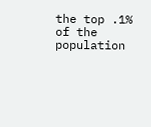the top .1% of the population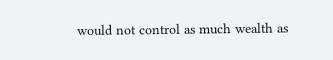would not control as much wealth as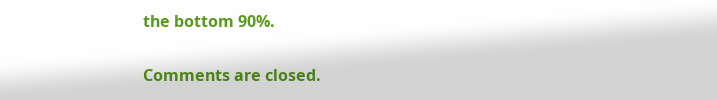the bottom 90%.

Comments are closed.